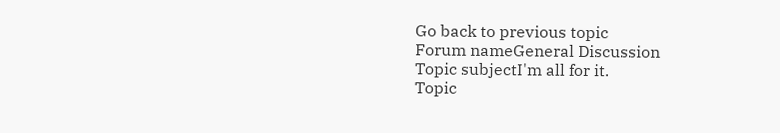Go back to previous topic
Forum nameGeneral Discussion
Topic subjectI'm all for it.
Topic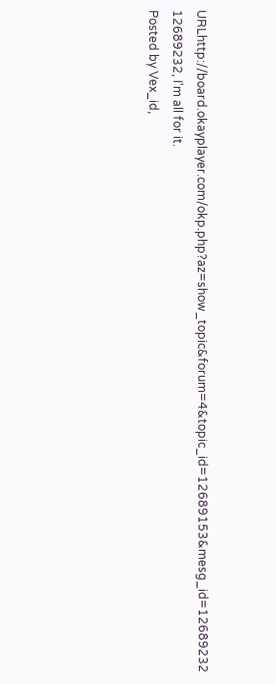URLhttp://board.okayplayer.com/okp.php?az=show_topic&forum=4&topic_id=12689153&mesg_id=12689232
12689232, I'm all for it.
Posted by Vex_id,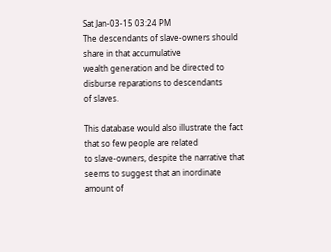Sat Jan-03-15 03:24 PM
The descendants of slave-owners should share in that accumulative
wealth generation and be directed to disburse reparations to descendants
of slaves.

This database would also illustrate the fact that so few people are related
to slave-owners, despite the narrative that seems to suggest that an inordinate
amount of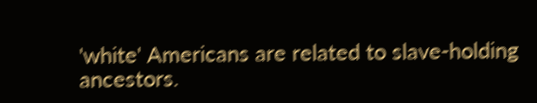'white' Americans are related to slave-holding ancestors.